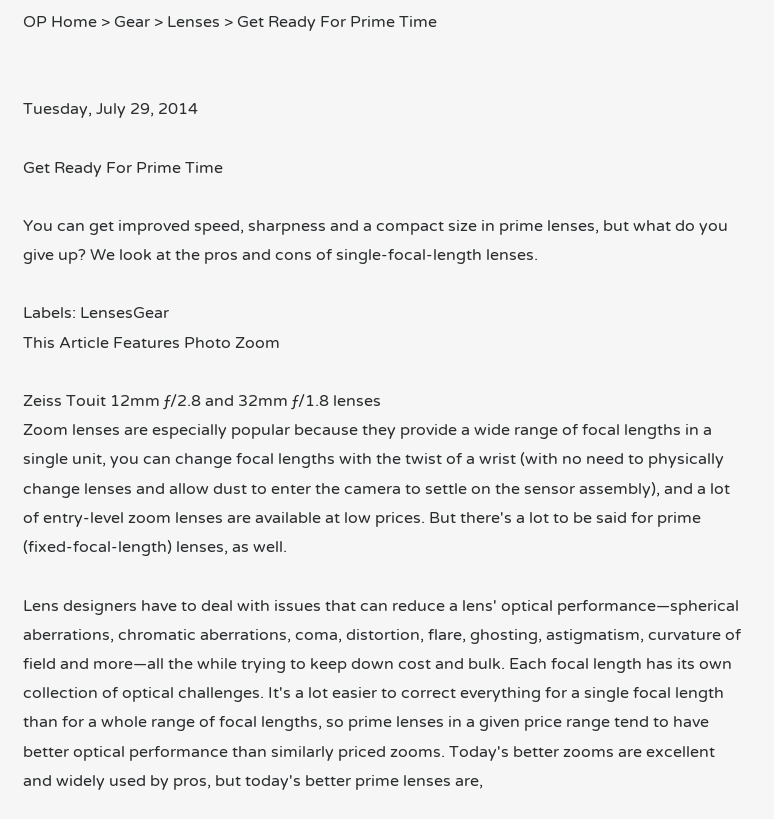OP Home > Gear > Lenses > Get Ready For Prime Time


Tuesday, July 29, 2014

Get Ready For Prime Time

You can get improved speed, sharpness and a compact size in prime lenses, but what do you give up? We look at the pros and cons of single-focal-length lenses.

Labels: LensesGear
This Article Features Photo Zoom

Zeiss Touit 12mm ƒ/2.8 and 32mm ƒ/1.8 lenses
Zoom lenses are especially popular because they provide a wide range of focal lengths in a single unit, you can change focal lengths with the twist of a wrist (with no need to physically change lenses and allow dust to enter the camera to settle on the sensor assembly), and a lot of entry-level zoom lenses are available at low prices. But there's a lot to be said for prime (fixed-focal-length) lenses, as well.

Lens designers have to deal with issues that can reduce a lens' optical performance—spherical aberrations, chromatic aberrations, coma, distortion, flare, ghosting, astigmatism, curvature of field and more—all the while trying to keep down cost and bulk. Each focal length has its own collection of optical challenges. It's a lot easier to correct everything for a single focal length than for a whole range of focal lengths, so prime lenses in a given price range tend to have better optical performance than similarly priced zooms. Today's better zooms are excellent and widely used by pros, but today's better prime lenses are,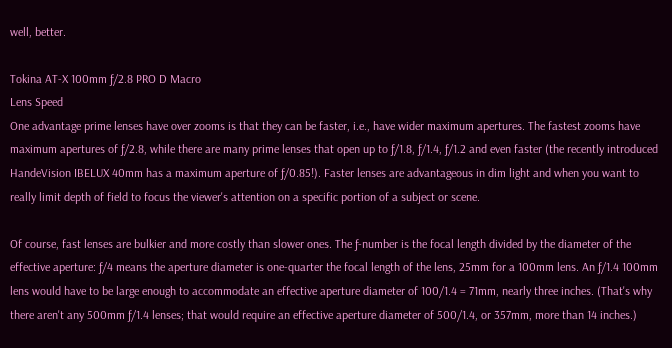well, better.

Tokina AT-X 100mm ƒ/2.8 PRO D Macro
Lens Speed
One advantage prime lenses have over zooms is that they can be faster, i.e., have wider maximum apertures. The fastest zooms have maximum apertures of ƒ/2.8, while there are many prime lenses that open up to ƒ/1.8, ƒ/1.4, ƒ/1.2 and even faster (the recently introduced HandeVision IBELUX 40mm has a maximum aperture of ƒ/0.85!). Faster lenses are advantageous in dim light and when you want to really limit depth of field to focus the viewer's attention on a specific portion of a subject or scene.

Of course, fast lenses are bulkier and more costly than slower ones. The ƒ-number is the focal length divided by the diameter of the effective aperture: ƒ/4 means the aperture diameter is one-quarter the focal length of the lens, 25mm for a 100mm lens. An ƒ/1.4 100mm lens would have to be large enough to accommodate an effective aperture diameter of 100/1.4 = 71mm, nearly three inches. (That's why there aren't any 500mm ƒ/1.4 lenses; that would require an effective aperture diameter of 500/1.4, or 357mm, more than 14 inches.)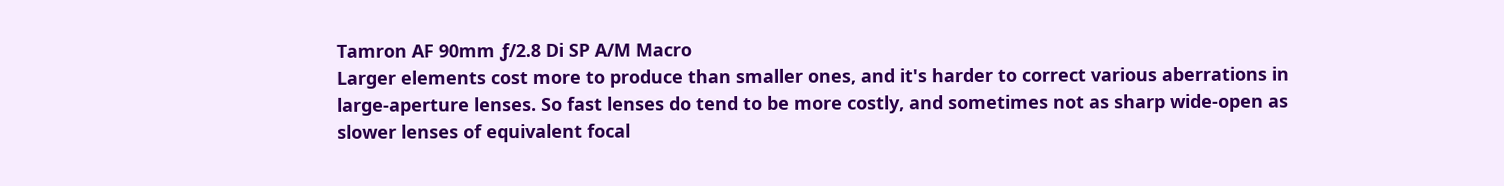Tamron AF 90mm ƒ/2.8 Di SP A/M Macro
Larger elements cost more to produce than smaller ones, and it's harder to correct various aberrations in large-aperture lenses. So fast lenses do tend to be more costly, and sometimes not as sharp wide-open as slower lenses of equivalent focal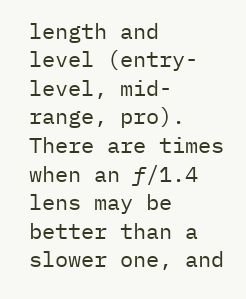length and level (entry-level, mid-range, pro). There are times when an ƒ/1.4 lens may be better than a slower one, and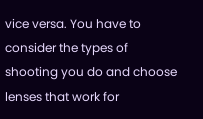vice versa. You have to consider the types of shooting you do and choose lenses that work for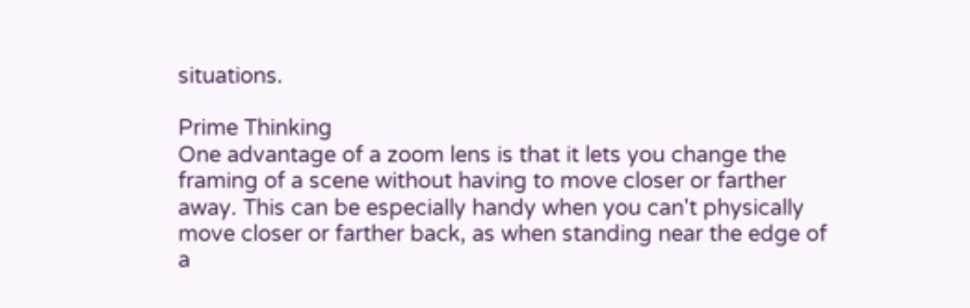situations.

Prime Thinking
One advantage of a zoom lens is that it lets you change the framing of a scene without having to move closer or farther away. This can be especially handy when you can't physically move closer or farther back, as when standing near the edge of a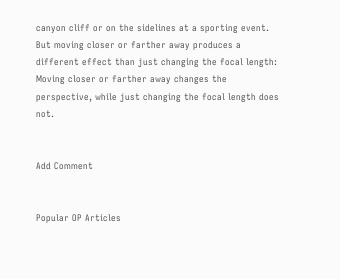canyon cliff or on the sidelines at a sporting event. But moving closer or farther away produces a different effect than just changing the focal length: Moving closer or farther away changes the perspective, while just changing the focal length does not.


Add Comment


Popular OP Articles